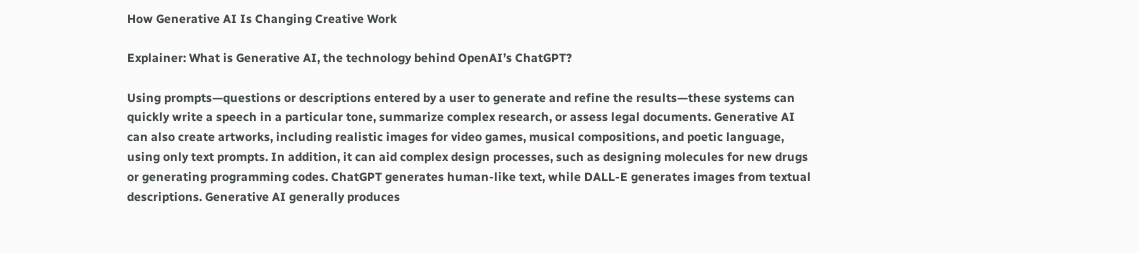How Generative AI Is Changing Creative Work

Explainer: What is Generative AI, the technology behind OpenAI’s ChatGPT?

Using prompts—questions or descriptions entered by a user to generate and refine the results—these systems can quickly write a speech in a particular tone, summarize complex research, or assess legal documents. Generative AI can also create artworks, including realistic images for video games, musical compositions, and poetic language, using only text prompts. In addition, it can aid complex design processes, such as designing molecules for new drugs or generating programming codes. ChatGPT generates human-like text, while DALL-E generates images from textual descriptions. Generative AI generally produces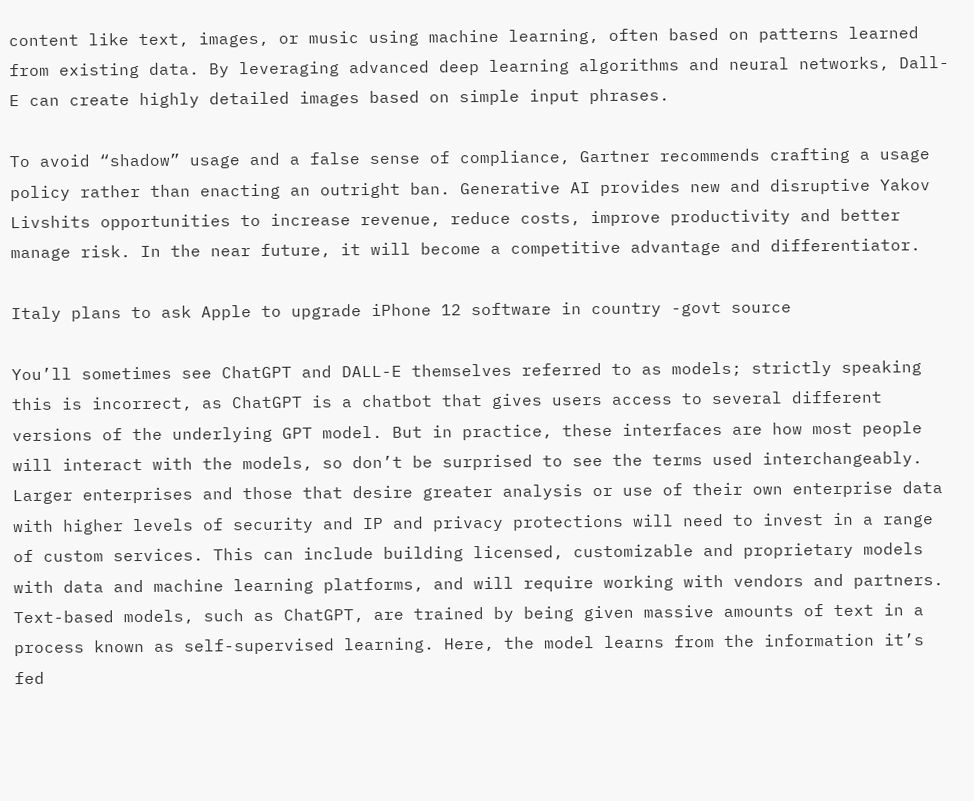content like text, images, or music using machine learning, often based on patterns learned from existing data. By leveraging advanced deep learning algorithms and neural networks, Dall-E can create highly detailed images based on simple input phrases.

To avoid “shadow” usage and a false sense of compliance, Gartner recommends crafting a usage policy rather than enacting an outright ban. Generative AI provides new and disruptive Yakov Livshits opportunities to increase revenue, reduce costs, improve productivity and better manage risk. In the near future, it will become a competitive advantage and differentiator.

Italy plans to ask Apple to upgrade iPhone 12 software in country -govt source

You’ll sometimes see ChatGPT and DALL-E themselves referred to as models; strictly speaking this is incorrect, as ChatGPT is a chatbot that gives users access to several different versions of the underlying GPT model. But in practice, these interfaces are how most people will interact with the models, so don’t be surprised to see the terms used interchangeably. Larger enterprises and those that desire greater analysis or use of their own enterprise data with higher levels of security and IP and privacy protections will need to invest in a range of custom services. This can include building licensed, customizable and proprietary models with data and machine learning platforms, and will require working with vendors and partners. Text-based models, such as ChatGPT, are trained by being given massive amounts of text in a process known as self-supervised learning. Here, the model learns from the information it’s fed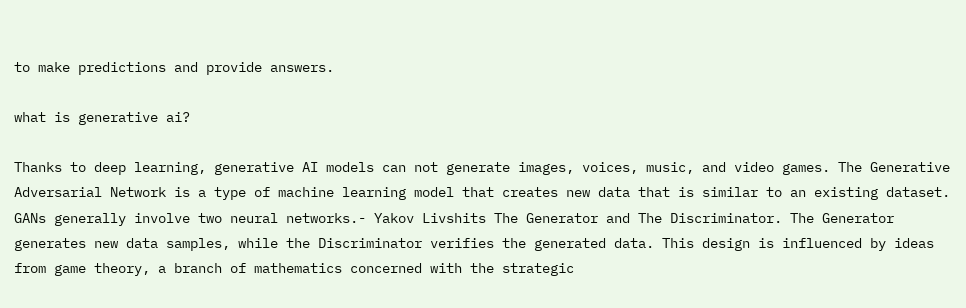to make predictions and provide answers.

what is generative ai?

Thanks to deep learning, generative AI models can not generate images, voices, music, and video games. The Generative Adversarial Network is a type of machine learning model that creates new data that is similar to an existing dataset. GANs generally involve two neural networks.- Yakov Livshits The Generator and The Discriminator. The Generator generates new data samples, while the Discriminator verifies the generated data. This design is influenced by ideas from game theory, a branch of mathematics concerned with the strategic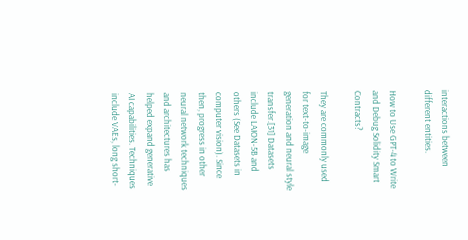interactions between different entities.

How to Use GPT-4 to Write and Debug Solidity Smart Contracts?

They are commonly used for text-to-image generation and neural style transfer.[31] Datasets include LAION-5B and others (See Datasets in computer vision). Since then, progress in other neural network techniques and architectures has helped expand generative AI capabilities. Techniques include VAEs, long short-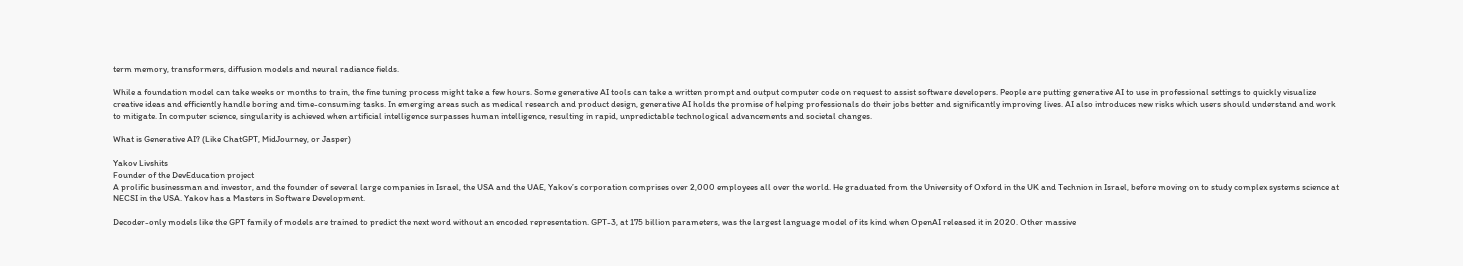term memory, transformers, diffusion models and neural radiance fields.

While a foundation model can take weeks or months to train, the fine tuning process might take a few hours. Some generative AI tools can take a written prompt and output computer code on request to assist software developers. People are putting generative AI to use in professional settings to quickly visualize creative ideas and efficiently handle boring and time-consuming tasks. In emerging areas such as medical research and product design, generative AI holds the promise of helping professionals do their jobs better and significantly improving lives. AI also introduces new risks which users should understand and work to mitigate. In computer science, singularity is achieved when artificial intelligence surpasses human intelligence, resulting in rapid, unpredictable technological advancements and societal changes.

What is Generative AI? (Like ChatGPT, MidJourney, or Jasper)

Yakov Livshits
Founder of the DevEducation project
A prolific businessman and investor, and the founder of several large companies in Israel, the USA and the UAE, Yakov’s corporation comprises over 2,000 employees all over the world. He graduated from the University of Oxford in the UK and Technion in Israel, before moving on to study complex systems science at NECSI in the USA. Yakov has a Masters in Software Development.

Decoder-only models like the GPT family of models are trained to predict the next word without an encoded representation. GPT-3, at 175 billion parameters, was the largest language model of its kind when OpenAI released it in 2020. Other massive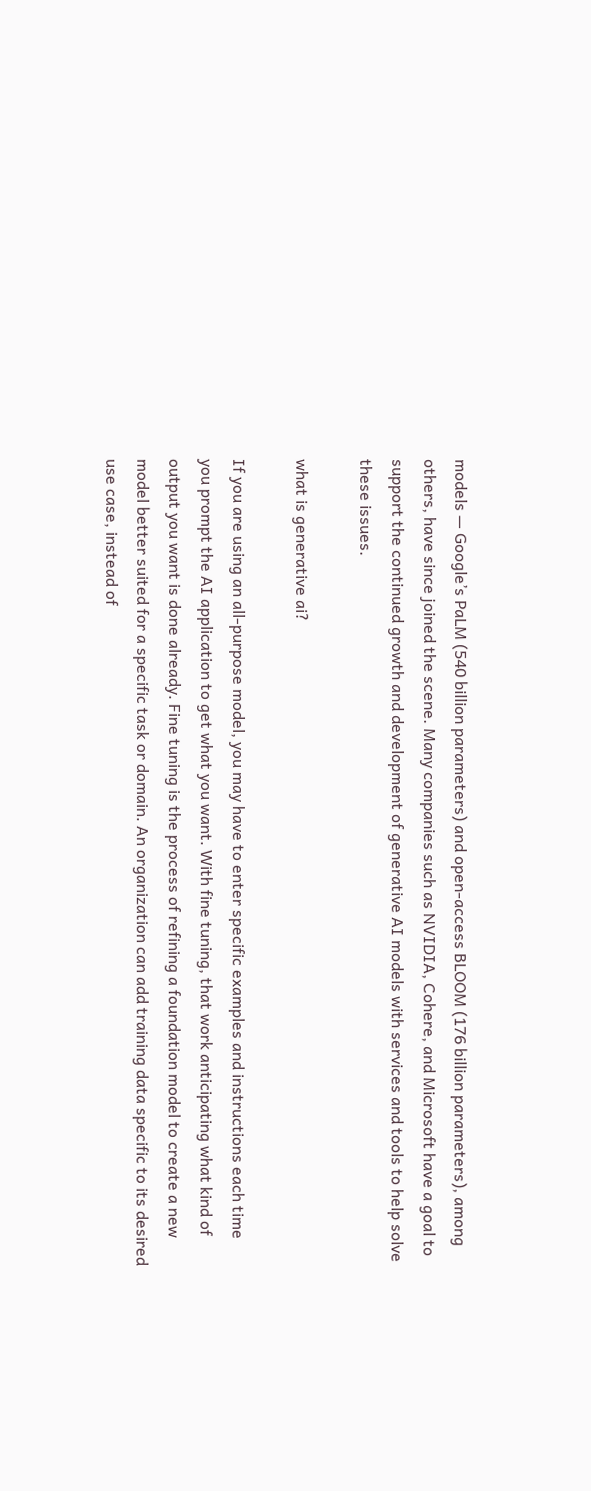models — Google’s PaLM (540 billion parameters) and open-access BLOOM (176 billion parameters), among others, have since joined the scene. Many companies such as NVIDIA, Cohere, and Microsoft have a goal to support the continued growth and development of generative AI models with services and tools to help solve these issues.

what is generative ai?

If you are using an all-purpose model, you may have to enter specific examples and instructions each time you prompt the AI application to get what you want. With fine tuning, that work anticipating what kind of output you want is done already. Fine tuning is the process of refining a foundation model to create a new model better suited for a specific task or domain. An organization can add training data specific to its desired use case, instead of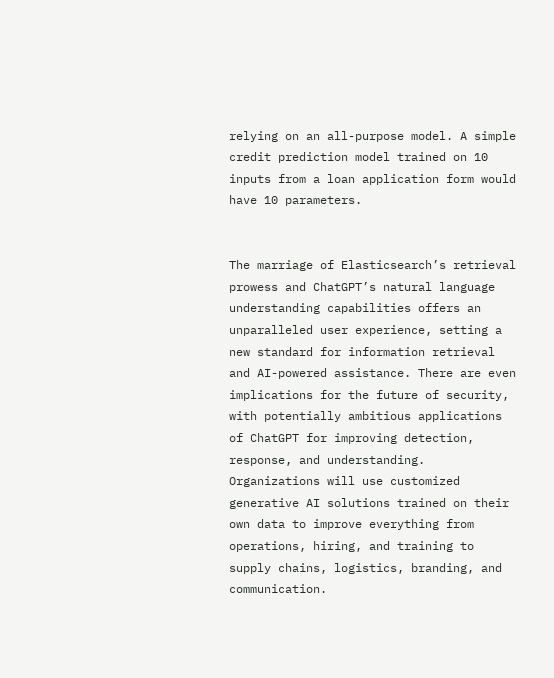relying on an all-purpose model. A simple credit prediction model trained on 10 inputs from a loan application form would have 10 parameters.


The marriage of Elasticsearch’s retrieval prowess and ChatGPT’s natural language understanding capabilities offers an unparalleled user experience, setting a new standard for information retrieval and AI-powered assistance. There are even implications for the future of security, with potentially ambitious applications of ChatGPT for improving detection, response, and understanding. Organizations will use customized generative AI solutions trained on their own data to improve everything from operations, hiring, and training to supply chains, logistics, branding, and communication.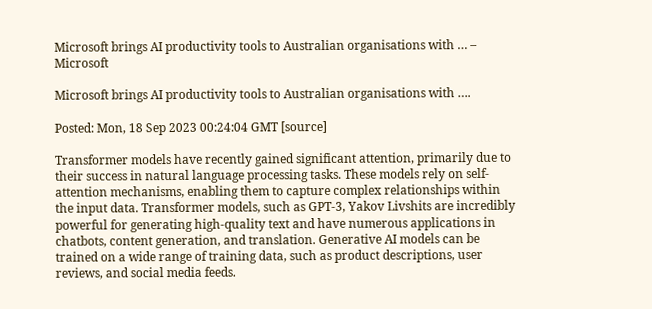Microsoft brings AI productivity tools to Australian organisations with … – Microsoft

Microsoft brings AI productivity tools to Australian organisations with ….

Posted: Mon, 18 Sep 2023 00:24:04 GMT [source]

Transformer models have recently gained significant attention, primarily due to their success in natural language processing tasks. These models rely on self-attention mechanisms, enabling them to capture complex relationships within the input data. Transformer models, such as GPT-3, Yakov Livshits are incredibly powerful for generating high-quality text and have numerous applications in chatbots, content generation, and translation. Generative AI models can be trained on a wide range of training data, such as product descriptions, user reviews, and social media feeds.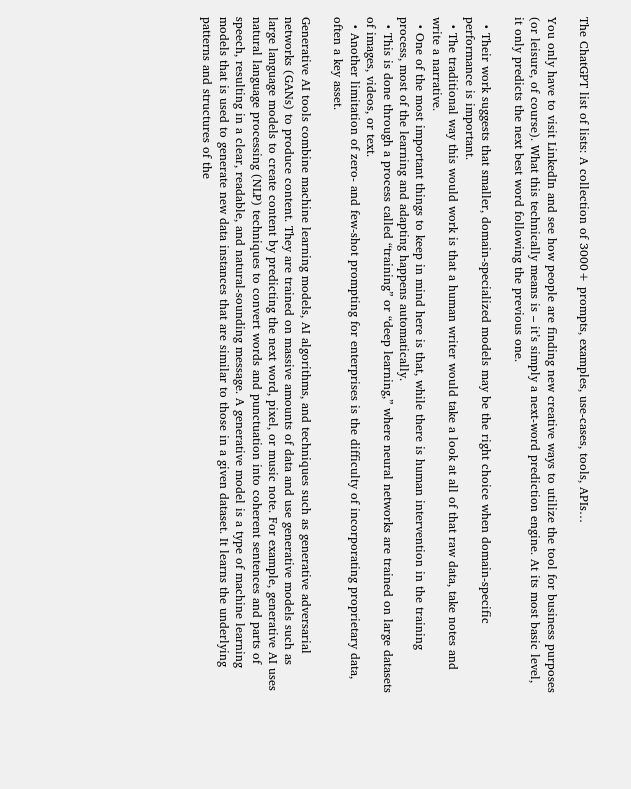The ChatGPT list of lists: A collection of 3000+ prompts, examples, use-cases, tools, APIs…

You only have to visit LinkedIn and see how people are finding new creative ways to utilize the tool for business purposes (or leisure, of course). What this technically means is – it’s simply a next-word prediction engine. At its most basic level, it only predicts the next best word following the previous one.

  • Their work suggests that smaller, domain-specialized models may be the right choice when domain-specific performance is important.
  • The traditional way this would work is that a human writer would take a look at all of that raw data, take notes and write a narrative.
  • One of the most important things to keep in mind here is that, while there is human intervention in the training process, most of the learning and adapting happens automatically.
  • This is done through a process called “training” or “deep learning,” where neural networks are trained on large datasets of images, videos, or text.
  • Another limitation of zero- and few-shot prompting for enterprises is the difficulty of incorporating proprietary data, often a key asset.

Generative AI tools combine machine learning models, AI algorithms, and techniques such as generative adversarial networks (GANs) to produce content. They are trained on massive amounts of data and use generative models such as large language models to create content by predicting the next word, pixel, or music note. For example, generative AI uses natural language processing (NLP) techniques to convert words and punctuation into coherent sentences and parts of speech, resulting in a clear, readable, and natural-sounding message. A generative model is a type of machine learning models that is used to generate new data instances that are similar to those in a given dataset. It learns the underlying patterns and structures of the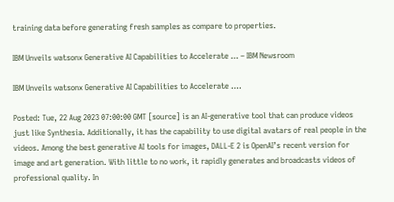training data before generating fresh samples as compare to properties.

IBM Unveils watsonx Generative AI Capabilities to Accelerate … – IBM Newsroom

IBM Unveils watsonx Generative AI Capabilities to Accelerate ….

Posted: Tue, 22 Aug 2023 07:00:00 GMT [source] is an AI-generative tool that can produce videos just like Synthesia. Additionally, it has the capability to use digital avatars of real people in the videos. Among the best generative AI tools for images, DALL-E 2 is OpenAI’s recent version for image and art generation. With little to no work, it rapidly generates and broadcasts videos of professional quality. In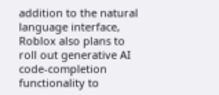addition to the natural language interface, Roblox also plans to roll out generative AI code-completion functionality to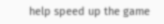help speed up the game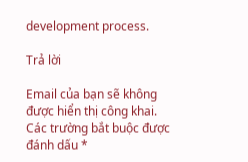development process.

Trả lời

Email của bạn sẽ không được hiển thị công khai. Các trường bắt buộc được đánh dấu *